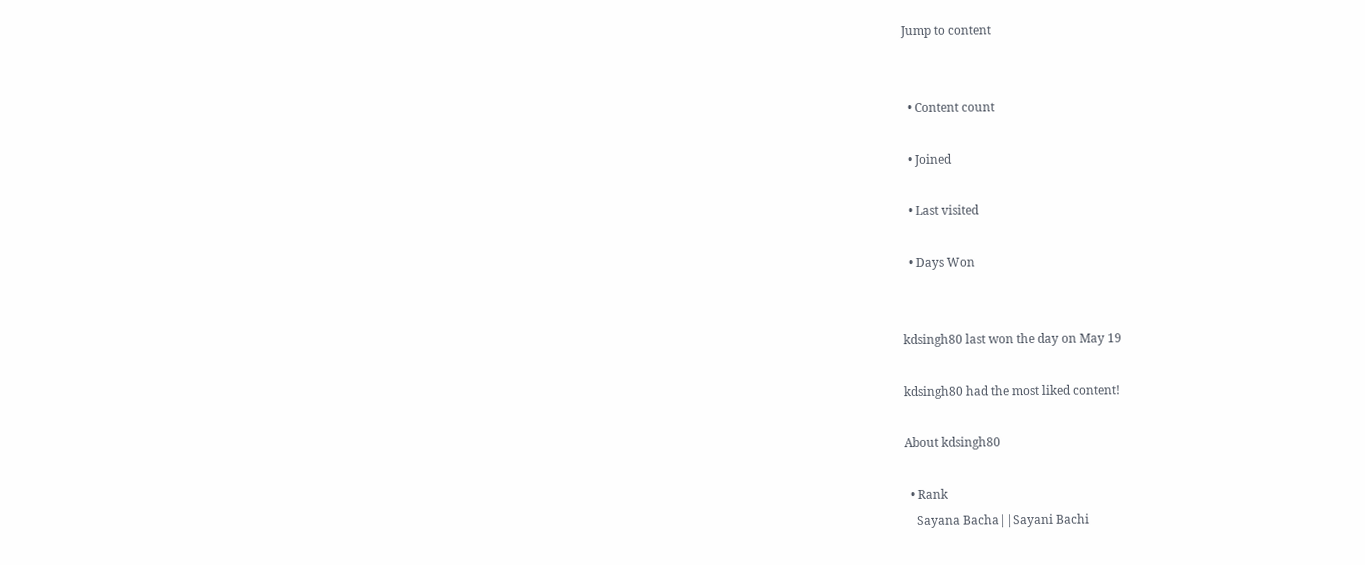Jump to content


  • Content count

  • Joined

  • Last visited

  • Days Won


kdsingh80 last won the day on May 19

kdsingh80 had the most liked content!

About kdsingh80

  • Rank
    Sayana Bacha||Sayani Bachi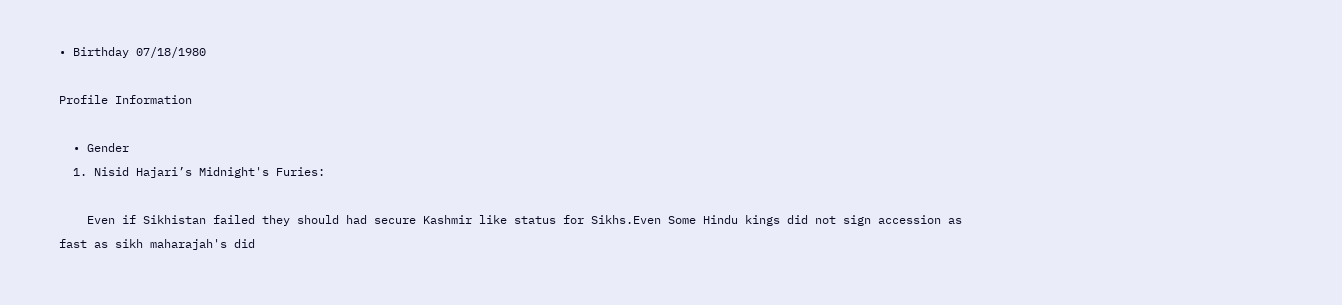• Birthday 07/18/1980

Profile Information

  • Gender
  1. Nisid Hajari’s Midnight's Furies:

    Even if Sikhistan failed they should had secure Kashmir like status for Sikhs.Even Some Hindu kings did not sign accession as fast as sikh maharajah's did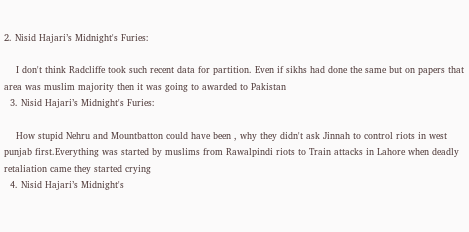2. Nisid Hajari’s Midnight's Furies:

    I don't think Radcliffe took such recent data for partition. Even if sikhs had done the same but on papers that area was muslim majority then it was going to awarded to Pakistan
  3. Nisid Hajari’s Midnight's Furies:

    How stupid Nehru and Mountbatton could have been , why they didn't ask Jinnah to control riots in west punjab first.Everything was started by muslims from Rawalpindi riots to Train attacks in Lahore when deadly retaliation came they started crying
  4. Nisid Hajari’s Midnight's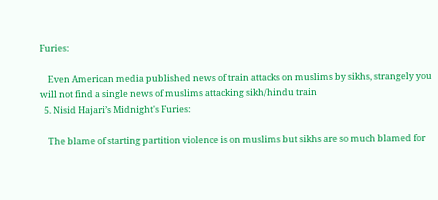Furies:

    Even American media published news of train attacks on muslims by sikhs, strangely you will not find a single news of muslims attacking sikh/hindu train
  5. Nisid Hajari’s Midnight's Furies:

    The blame of starting partition violence is on muslims but sikhs are so much blamed for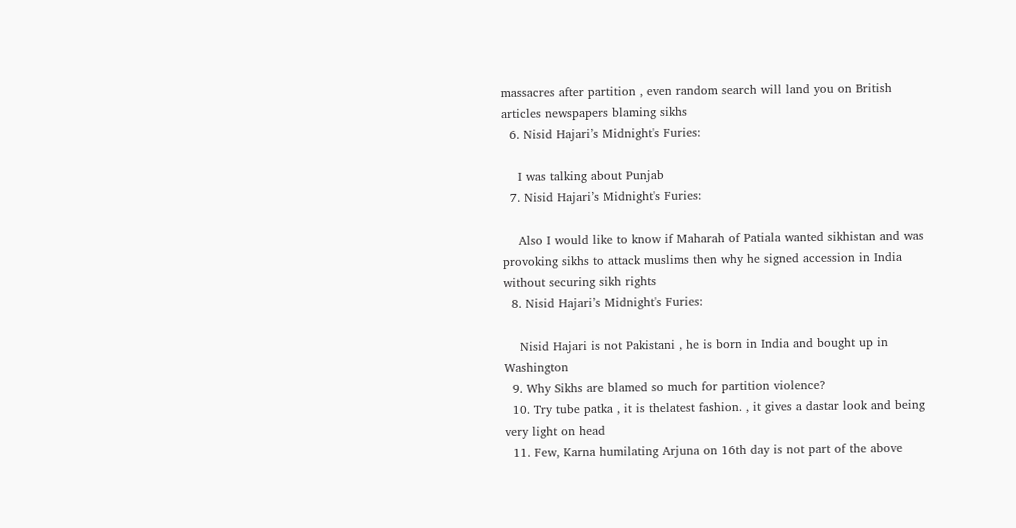massacres after partition , even random search will land you on British articles newspapers blaming sikhs
  6. Nisid Hajari’s Midnight's Furies:

    I was talking about Punjab
  7. Nisid Hajari’s Midnight's Furies:

    Also I would like to know if Maharah of Patiala wanted sikhistan and was provoking sikhs to attack muslims then why he signed accession in India without securing sikh rights
  8. Nisid Hajari’s Midnight's Furies:

    Nisid Hajari is not Pakistani , he is born in India and bought up in Washington
  9. Why Sikhs are blamed so much for partition violence?
  10. Try tube patka , it is thelatest fashion. , it gives a dastar look and being very light on head
  11. Few, Karna humilating Arjuna on 16th day is not part of the above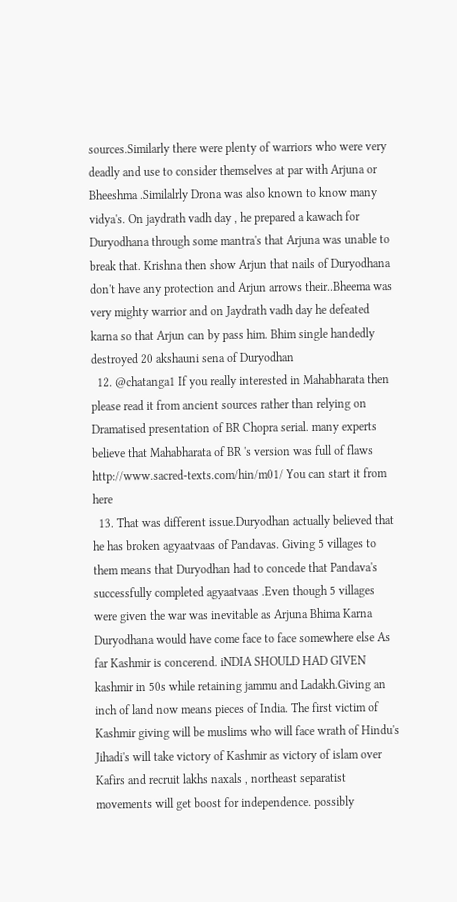sources.Similarly there were plenty of warriors who were very deadly and use to consider themselves at par with Arjuna or Bheeshma .Similalrly Drona was also known to know many vidya's. On jaydrath vadh day , he prepared a kawach for Duryodhana through some mantra's that Arjuna was unable to break that. Krishna then show Arjun that nails of Duryodhana don't have any protection and Arjun arrows their..Bheema was very mighty warrior and on Jaydrath vadh day he defeated karna so that Arjun can by pass him. Bhim single handedly destroyed 20 akshauni sena of Duryodhan
  12. @chatanga1 If you really interested in Mahabharata then please read it from ancient sources rather than relying on Dramatised presentation of BR Chopra serial. many experts believe that Mahabharata of BR 's version was full of flaws http://www.sacred-texts.com/hin/m01/ You can start it from here
  13. That was different issue.Duryodhan actually believed that he has broken agyaatvaas of Pandavas. Giving 5 villages to them means that Duryodhan had to concede that Pandava's successfully completed agyaatvaas .Even though 5 villages were given the war was inevitable as Arjuna Bhima Karna Duryodhana would have come face to face somewhere else As far Kashmir is concerend. iNDIA SHOULD HAD GIVEN kashmir in 50s while retaining jammu and Ladakh.Giving an inch of land now means pieces of India. The first victim of Kashmir giving will be muslims who will face wrath of Hindu's Jihadi's will take victory of Kashmir as victory of islam over Kafirs and recruit lakhs naxals , northeast separatist movements will get boost for independence. possibly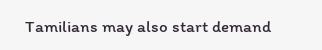Tamilians may also start demand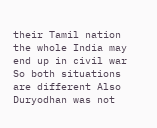their Tamil nation the whole India may end up in civil war So both situations are different Also Duryodhan was not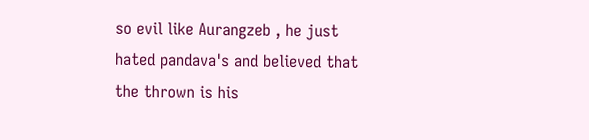so evil like Aurangzeb , he just hated pandava's and believed that the thrown is his